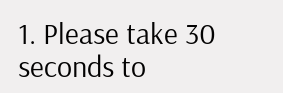1. Please take 30 seconds to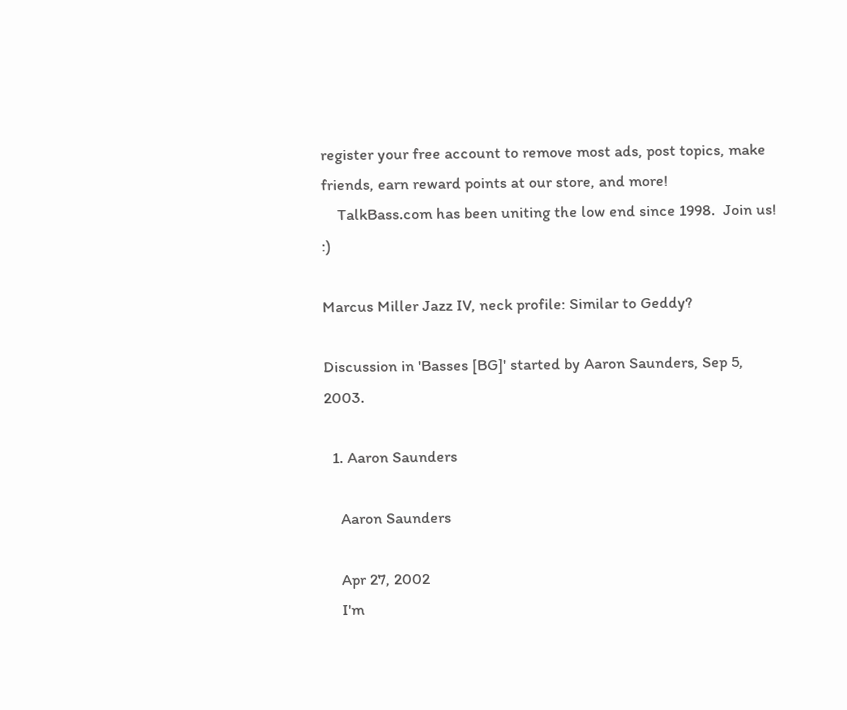register your free account to remove most ads, post topics, make friends, earn reward points at our store, and more!
    TalkBass.com has been uniting the low end since 1998.  Join us! :)

Marcus Miller Jazz IV, neck profile: Similar to Geddy?

Discussion in 'Basses [BG]' started by Aaron Saunders, Sep 5, 2003.

  1. Aaron Saunders

    Aaron Saunders

    Apr 27, 2002
    I'm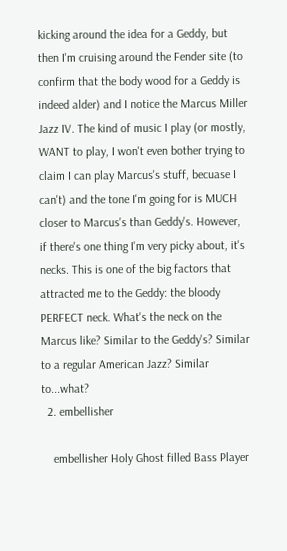kicking around the idea for a Geddy, but then I'm cruising around the Fender site (to confirm that the body wood for a Geddy is indeed alder) and I notice the Marcus Miller Jazz IV. The kind of music I play (or mostly, WANT to play, I won't even bother trying to claim I can play Marcus's stuff, becuase I can't) and the tone I'm going for is MUCH closer to Marcus's than Geddy's. However, if there's one thing I'm very picky about, it's necks. This is one of the big factors that attracted me to the Geddy: the bloody PERFECT neck. What's the neck on the Marcus like? Similar to the Geddy's? Similar to a regular American Jazz? Similar to...what?
  2. embellisher

    embellisher Holy Ghost filled Bass Player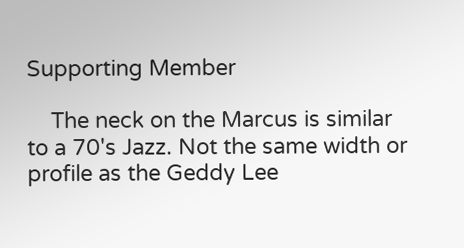Supporting Member

    The neck on the Marcus is similar to a 70's Jazz. Not the same width or profile as the Geddy Lee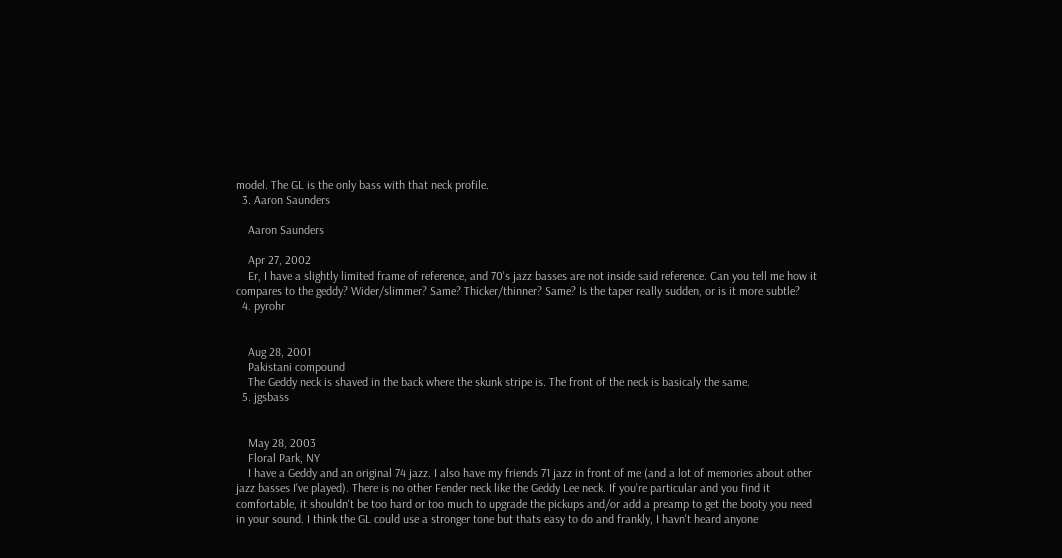model. The GL is the only bass with that neck profile.
  3. Aaron Saunders

    Aaron Saunders

    Apr 27, 2002
    Er, I have a slightly limited frame of reference, and 70's jazz basses are not inside said reference. Can you tell me how it compares to the geddy? Wider/slimmer? Same? Thicker/thinner? Same? Is the taper really sudden, or is it more subtle?
  4. pyrohr


    Aug 28, 2001
    Pakistani compound
    The Geddy neck is shaved in the back where the skunk stripe is. The front of the neck is basicaly the same.
  5. jgsbass


    May 28, 2003
    Floral Park, NY
    I have a Geddy and an original 74 jazz. I also have my friends 71 jazz in front of me (and a lot of memories about other jazz basses I've played). There is no other Fender neck like the Geddy Lee neck. If you're particular and you find it comfortable, it shouldn't be too hard or too much to upgrade the pickups and/or add a preamp to get the booty you need in your sound. I think the GL could use a stronger tone but thats easy to do and frankly, I havn't heard anyone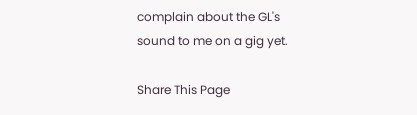complain about the GL's sound to me on a gig yet.

Share This Page